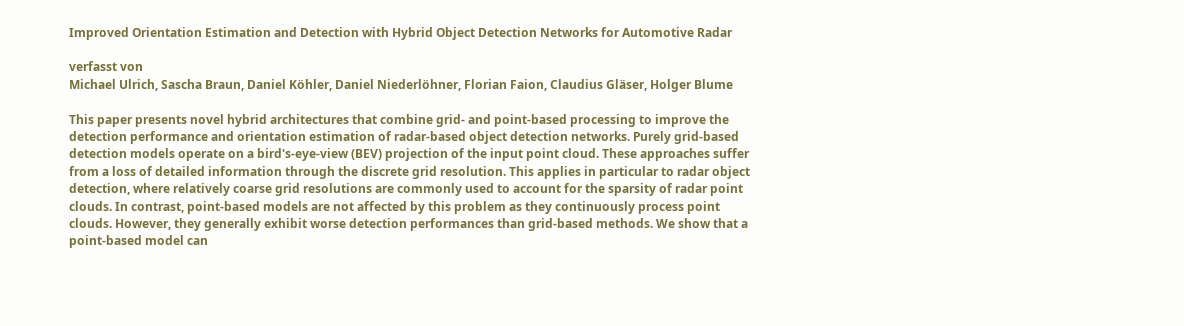Improved Orientation Estimation and Detection with Hybrid Object Detection Networks for Automotive Radar

verfasst von
Michael Ulrich, Sascha Braun, Daniel Köhler, Daniel Niederlöhner, Florian Faion, Claudius Gläser, Holger Blume

This paper presents novel hybrid architectures that combine grid- and point-based processing to improve the detection performance and orientation estimation of radar-based object detection networks. Purely grid-based detection models operate on a bird's-eye-view (BEV) projection of the input point cloud. These approaches suffer from a loss of detailed information through the discrete grid resolution. This applies in particular to radar object detection, where relatively coarse grid resolutions are commonly used to account for the sparsity of radar point clouds. In contrast, point-based models are not affected by this problem as they continuously process point clouds. However, they generally exhibit worse detection performances than grid-based methods. We show that a point-based model can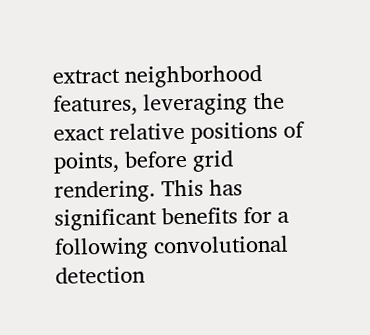extract neighborhood features, leveraging the exact relative positions of points, before grid rendering. This has significant benefits for a following convolutional detection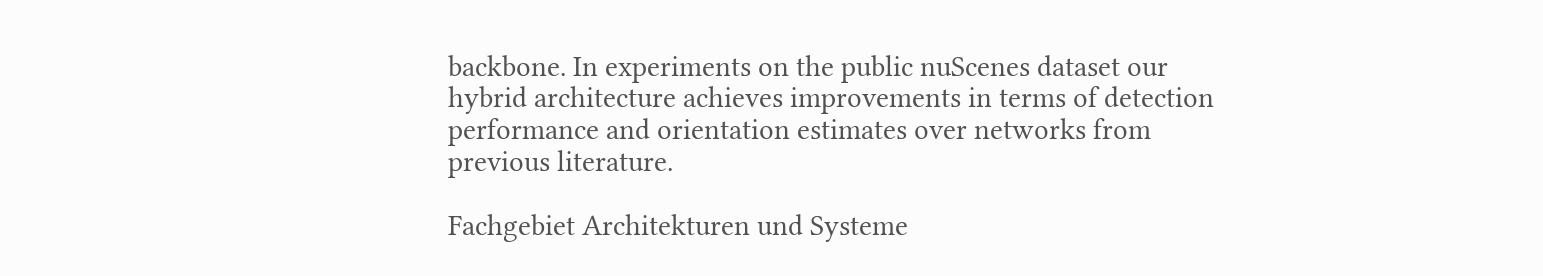backbone. In experiments on the public nuScenes dataset our hybrid architecture achieves improvements in terms of detection performance and orientation estimates over networks from previous literature.

Fachgebiet Architekturen und Systeme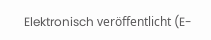Elektronisch veröffentlicht (E-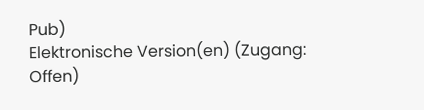Pub)
Elektronische Version(en) (Zugang: Offen)